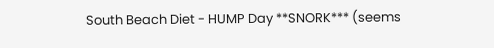South Beach Diet - HUMP Day **SNORK*** (seems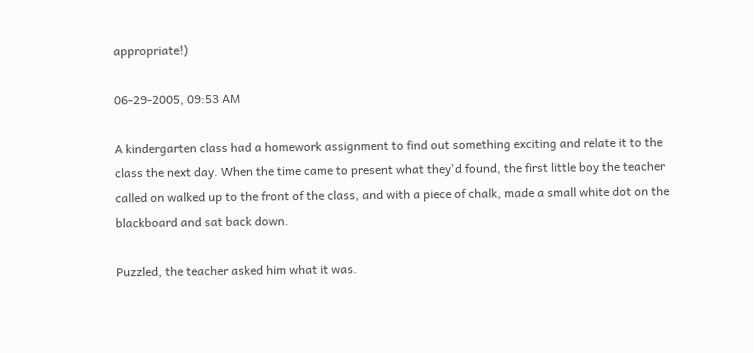appropriate!)

06-29-2005, 09:53 AM

A kindergarten class had a homework assignment to find out something exciting and relate it to the class the next day. When the time came to present what they'd found, the first little boy the teacher called on walked up to the front of the class, and with a piece of chalk, made a small white dot on the blackboard and sat back down.

Puzzled, the teacher asked him what it was.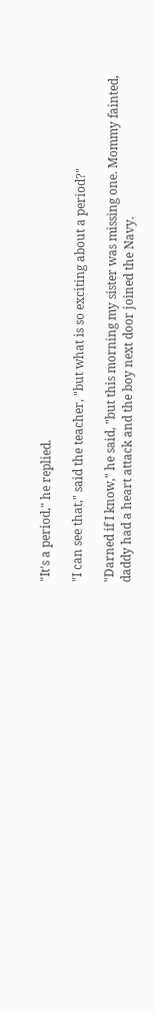"It's a period," he replied.

"I can see that," said the teacher, "but what is so exciting about a period?"

"Darned if I know," he said, "but this morning my sister was missing one. Mommy fainted, daddy had a heart attack and the boy next door joined the Navy.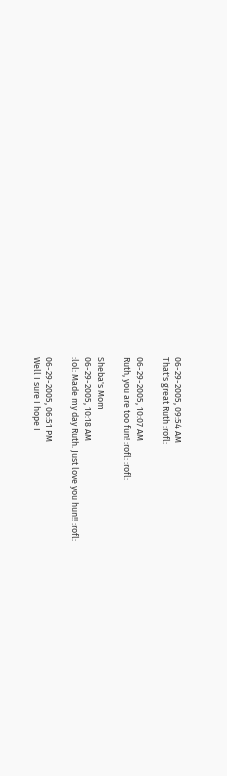06-29-2005, 09:54 AM
That's great Ruth :rofl:

06-29-2005, 10:07 AM
Ruth, you are too fun! :rofl: :rofl:

Sheba's Mom
06-29-2005, 10:18 AM
:lol: Made my day Ruth. Just love you hun!! :rofl:

06-29-2005, 06:51 PM
Well I sure I hope I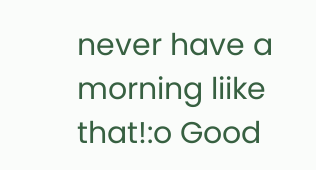never have a morning liike that!:o Good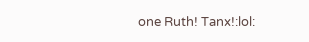one Ruth! Tanx!:lol: